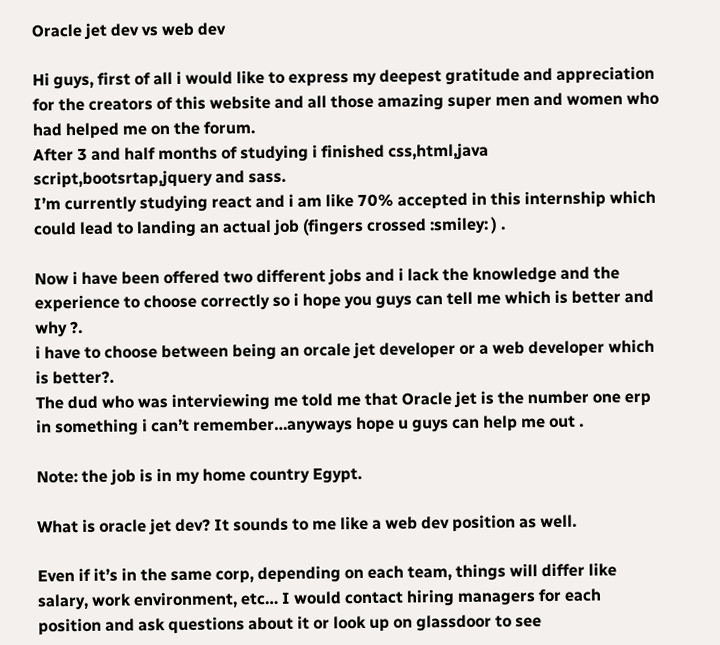Oracle jet dev vs web dev

Hi guys, first of all i would like to express my deepest gratitude and appreciation for the creators of this website and all those amazing super men and women who had helped me on the forum.
After 3 and half months of studying i finished css,html,java script,bootsrtap,jquery and sass.
I’m currently studying react and i am like 70% accepted in this internship which could lead to landing an actual job (fingers crossed :smiley: ) .

Now i have been offered two different jobs and i lack the knowledge and the experience to choose correctly so i hope you guys can tell me which is better and why ?.
i have to choose between being an orcale jet developer or a web developer which is better?.
The dud who was interviewing me told me that Oracle jet is the number one erp in something i can’t remember…anyways hope u guys can help me out .

Note: the job is in my home country Egypt.

What is oracle jet dev? It sounds to me like a web dev position as well.

Even if it’s in the same corp, depending on each team, things will differ like salary, work environment, etc… I would contact hiring managers for each position and ask questions about it or look up on glassdoor to see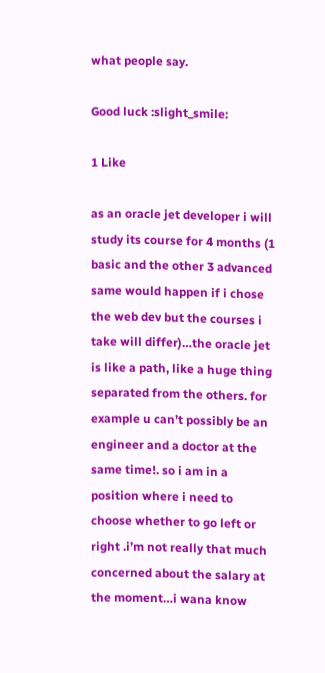what people say.

Good luck :slight_smile:

1 Like

as an oracle jet developer i will study its course for 4 months (1 basic and the other 3 advanced same would happen if i chose the web dev but the courses i take will differ)…the oracle jet is like a path, like a huge thing separated from the others. for example u can’t possibly be an engineer and a doctor at the same time!. so i am in a position where i need to choose whether to go left or right .i’m not really that much concerned about the salary at the moment…i wana know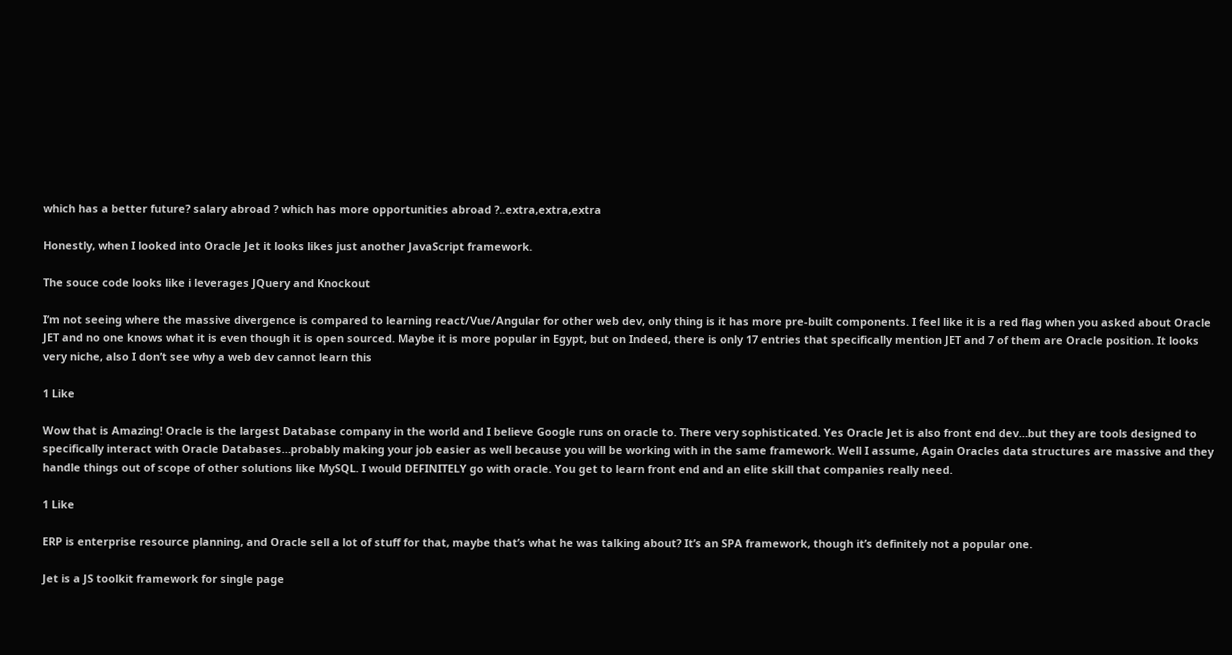which has a better future? salary abroad ? which has more opportunities abroad ?..extra,extra,extra

Honestly, when I looked into Oracle Jet it looks likes just another JavaScript framework.

The souce code looks like i leverages JQuery and Knockout

I’m not seeing where the massive divergence is compared to learning react/Vue/Angular for other web dev, only thing is it has more pre-built components. I feel like it is a red flag when you asked about Oracle JET and no one knows what it is even though it is open sourced. Maybe it is more popular in Egypt, but on Indeed, there is only 17 entries that specifically mention JET and 7 of them are Oracle position. It looks very niche, also I don’t see why a web dev cannot learn this

1 Like

Wow that is Amazing! Oracle is the largest Database company in the world and I believe Google runs on oracle to. There very sophisticated. Yes Oracle Jet is also front end dev…but they are tools designed to specifically interact with Oracle Databases…probably making your job easier as well because you will be working with in the same framework. Well I assume, Again Oracles data structures are massive and they handle things out of scope of other solutions like MySQL. I would DEFINITELY go with oracle. You get to learn front end and an elite skill that companies really need.

1 Like

ERP is enterprise resource planning, and Oracle sell a lot of stuff for that, maybe that’s what he was talking about? It’s an SPA framework, though it’s definitely not a popular one.

Jet is a JS toolkit framework for single page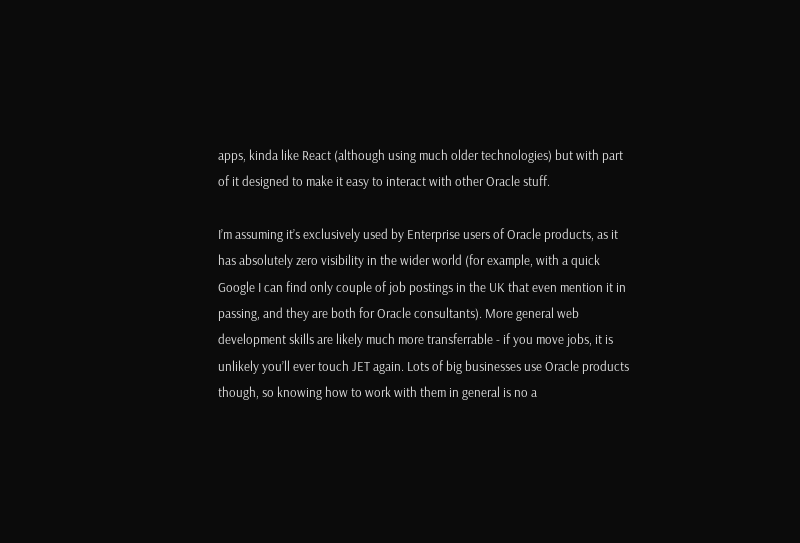apps, kinda like React (although using much older technologies) but with part of it designed to make it easy to interact with other Oracle stuff.

I’m assuming it’s exclusively used by Enterprise users of Oracle products, as it has absolutely zero visibility in the wider world (for example, with a quick Google I can find only couple of job postings in the UK that even mention it in passing, and they are both for Oracle consultants). More general web development skills are likely much more transferrable - if you move jobs, it is unlikely you’ll ever touch JET again. Lots of big businesses use Oracle products though, so knowing how to work with them in general is no a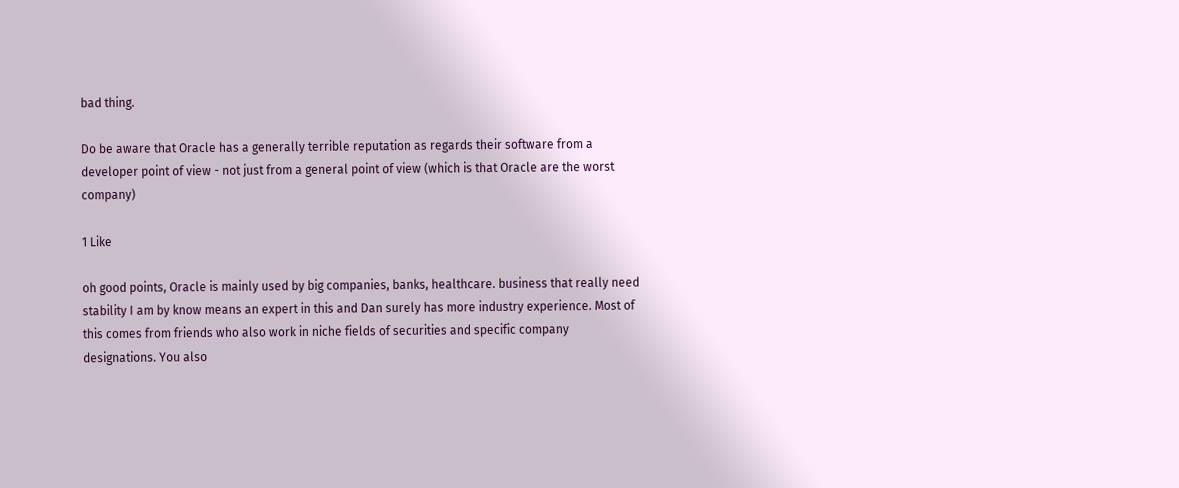bad thing.

Do be aware that Oracle has a generally terrible reputation as regards their software from a developer point of view - not just from a general point of view (which is that Oracle are the worst company)

1 Like

oh good points, Oracle is mainly used by big companies, banks, healthcare. business that really need stability I am by know means an expert in this and Dan surely has more industry experience. Most of this comes from friends who also work in niche fields of securities and specific company designations. You also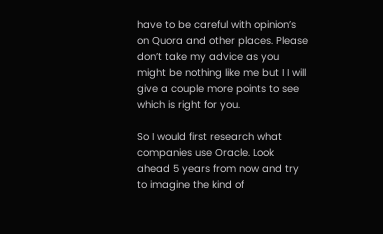have to be careful with opinion’s on Quora and other places. Please don’t take my advice as you might be nothing like me but I I will give a couple more points to see which is right for you.

So I would first research what companies use Oracle. Look ahead 5 years from now and try to imagine the kind of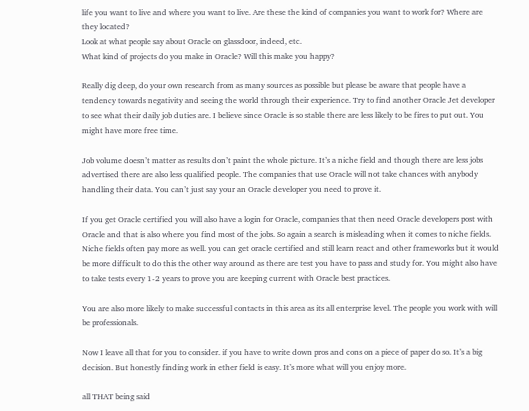life you want to live and where you want to live. Are these the kind of companies you want to work for? Where are they located?
Look at what people say about Oracle on glassdoor, indeed, etc.
What kind of projects do you make in Oracle? Will this make you happy?

Really dig deep, do your own research from as many sources as possible but please be aware that people have a tendency towards negativity and seeing the world through their experience. Try to find another Oracle Jet developer to see what their daily job duties are. I believe since Oracle is so stable there are less likely to be fires to put out. You might have more free time.

Job volume doesn’t matter as results don’t paint the whole picture. It’s a niche field and though there are less jobs advertised there are also less qualified people. The companies that use Oracle will not take chances with anybody handling their data. You can’t just say your an Oracle developer you need to prove it.

If you get Oracle certified you will also have a login for Oracle, companies that then need Oracle developers post with Oracle and that is also where you find most of the jobs. So again a search is misleading when it comes to niche fields. Niche fields often pay more as well. you can get oracle certified and still learn react and other frameworks but it would be more difficult to do this the other way around as there are test you have to pass and study for. You might also have to take tests every 1-2 years to prove you are keeping current with Oracle best practices.

You are also more likely to make successful contacts in this area as its all enterprise level. The people you work with will be professionals.

Now I leave all that for you to consider. if you have to write down pros and cons on a piece of paper do so. It’s a big decision. But honestly finding work in ether field is easy. It’s more what will you enjoy more.

all THAT being said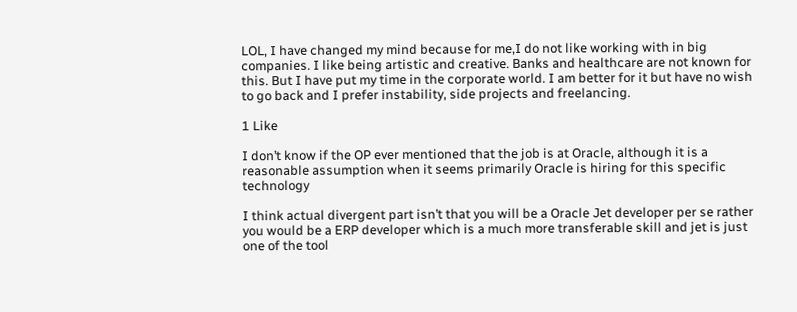LOL, I have changed my mind because for me,I do not like working with in big companies. I like being artistic and creative. Banks and healthcare are not known for this. But I have put my time in the corporate world. I am better for it but have no wish to go back and I prefer instability, side projects and freelancing.

1 Like

I don’t know if the OP ever mentioned that the job is at Oracle, although it is a reasonable assumption when it seems primarily Oracle is hiring for this specific technology

I think actual divergent part isn’t that you will be a Oracle Jet developer per se rather you would be a ERP developer which is a much more transferable skill and jet is just one of the tool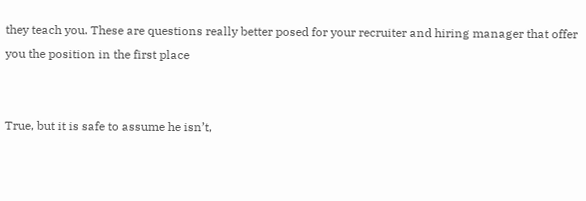they teach you. These are questions really better posed for your recruiter and hiring manager that offer you the position in the first place


True, but it is safe to assume he isn’t,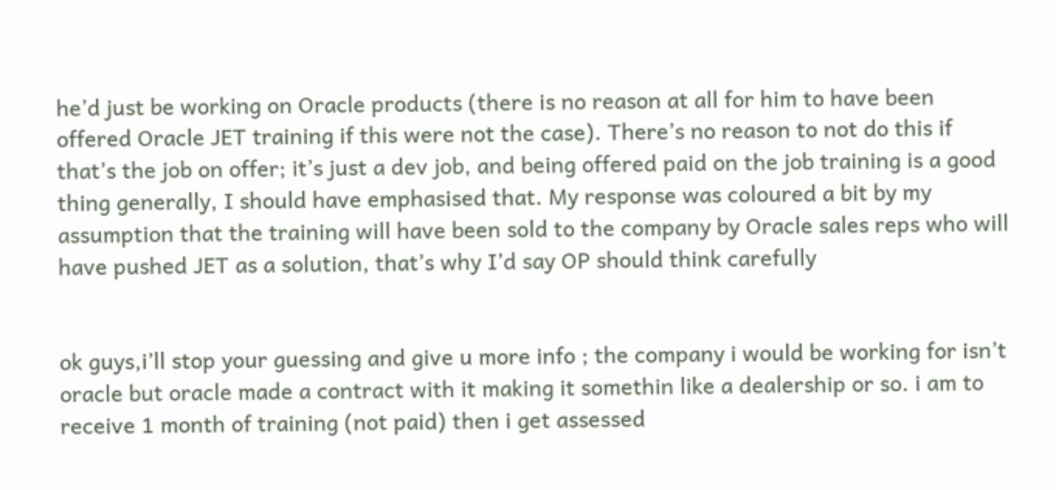he’d just be working on Oracle products (there is no reason at all for him to have been offered Oracle JET training if this were not the case). There’s no reason to not do this if that’s the job on offer; it’s just a dev job, and being offered paid on the job training is a good thing generally, I should have emphasised that. My response was coloured a bit by my assumption that the training will have been sold to the company by Oracle sales reps who will have pushed JET as a solution, that’s why I’d say OP should think carefully


ok guys,i’ll stop your guessing and give u more info ; the company i would be working for isn’t oracle but oracle made a contract with it making it somethin like a dealership or so. i am to receive 1 month of training (not paid) then i get assessed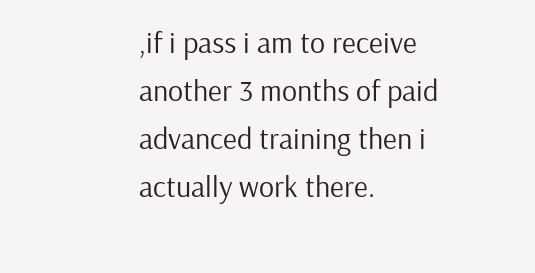,if i pass i am to receive another 3 months of paid advanced training then i actually work there.